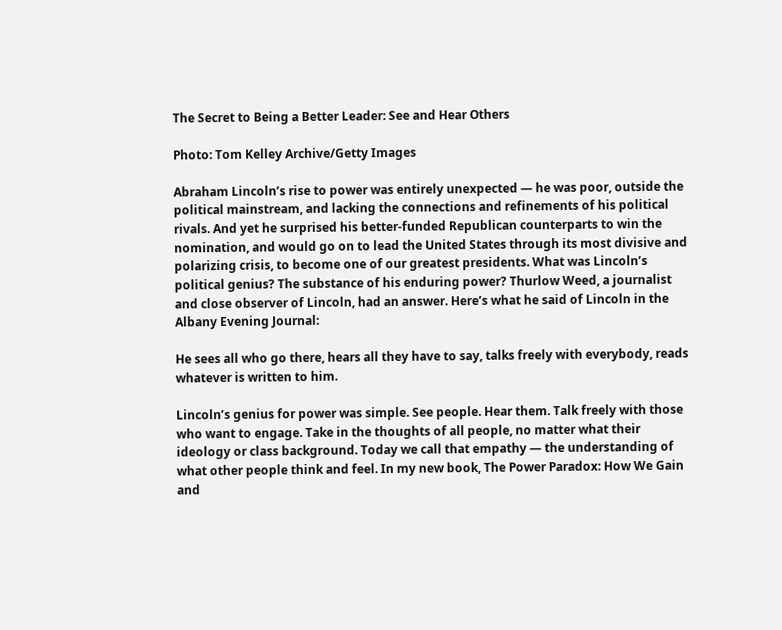The Secret to Being a Better Leader: See and Hear Others

Photo: Tom Kelley Archive/Getty Images

Abraham Lincoln’s rise to power was entirely unexpected — he was poor, outside the political mainstream, and lacking the connections and refinements of his political rivals. And yet he surprised his better-funded Republican counterparts to win the nomination, and would go on to lead the United States through its most divisive and polarizing crisis, to become one of our greatest presidents. What was Lincoln’s political genius? The substance of his enduring power? Thurlow Weed, a journalist and close observer of Lincoln, had an answer. Here’s what he said of Lincoln in the Albany Evening Journal:

He sees all who go there, hears all they have to say, talks freely with everybody, reads whatever is written to him.

Lincoln’s genius for power was simple. See people. Hear them. Talk freely with those who want to engage. Take in the thoughts of all people, no matter what their ideology or class background. Today we call that empathy — the understanding of what other people think and feel. In my new book, The Power Paradox: How We Gain and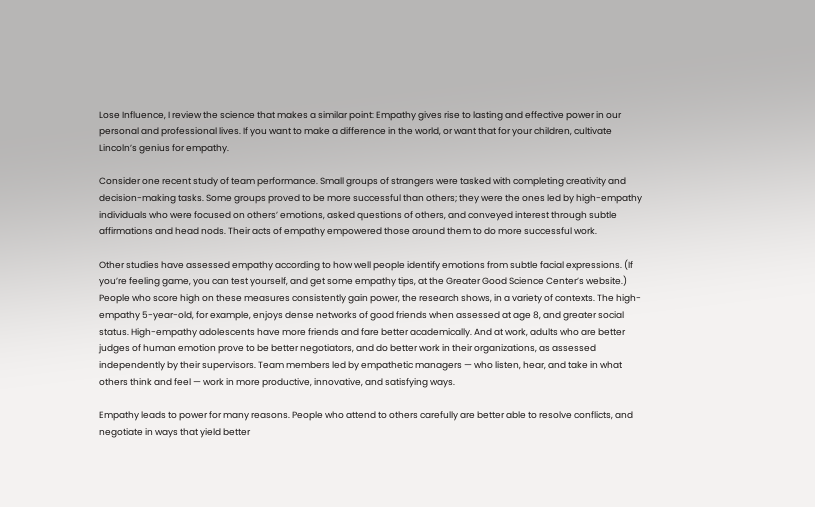Lose Influence, I review the science that makes a similar point: Empathy gives rise to lasting and effective power in our personal and professional lives. If you want to make a difference in the world, or want that for your children, cultivate Lincoln’s genius for empathy.

Consider one recent study of team performance. Small groups of strangers were tasked with completing creativity and decision-making tasks. Some groups proved to be more successful than others; they were the ones led by high-empathy individuals who were focused on others’ emotions, asked questions of others, and conveyed interest through subtle affirmations and head nods. Their acts of empathy empowered those around them to do more successful work.

Other studies have assessed empathy according to how well people identify emotions from subtle facial expressions. (If you’re feeling game, you can test yourself, and get some empathy tips, at the Greater Good Science Center’s website.) People who score high on these measures consistently gain power, the research shows, in a variety of contexts. The high-empathy 5-year-old, for example, enjoys dense networks of good friends when assessed at age 8, and greater social status. High-empathy adolescents have more friends and fare better academically. And at work, adults who are better judges of human emotion prove to be better negotiators, and do better work in their organizations, as assessed independently by their supervisors. Team members led by empathetic managers — who listen, hear, and take in what others think and feel — work in more productive, innovative, and satisfying ways.

Empathy leads to power for many reasons. People who attend to others carefully are better able to resolve conflicts, and negotiate in ways that yield better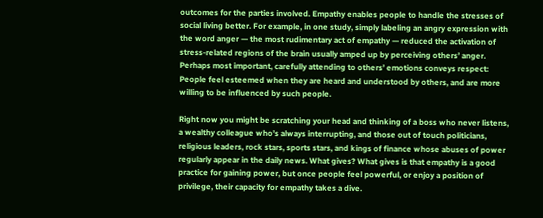outcomes for the parties involved. Empathy enables people to handle the stresses of social living better. For example, in one study, simply labeling an angry expression with the word anger — the most rudimentary act of empathy — reduced the activation of stress-related regions of the brain usually amped up by perceiving others’ anger. Perhaps most important, carefully attending to others’ emotions conveys respect: People feel esteemed when they are heard and understood by others, and are more willing to be influenced by such people.

Right now you might be scratching your head and thinking of a boss who never listens, a wealthy colleague who’s always interrupting, and those out of touch politicians, religious leaders, rock stars, sports stars, and kings of finance whose abuses of power regularly appear in the daily news. What gives? What gives is that empathy is a good practice for gaining power, but once people feel powerful, or enjoy a position of privilege, their capacity for empathy takes a dive.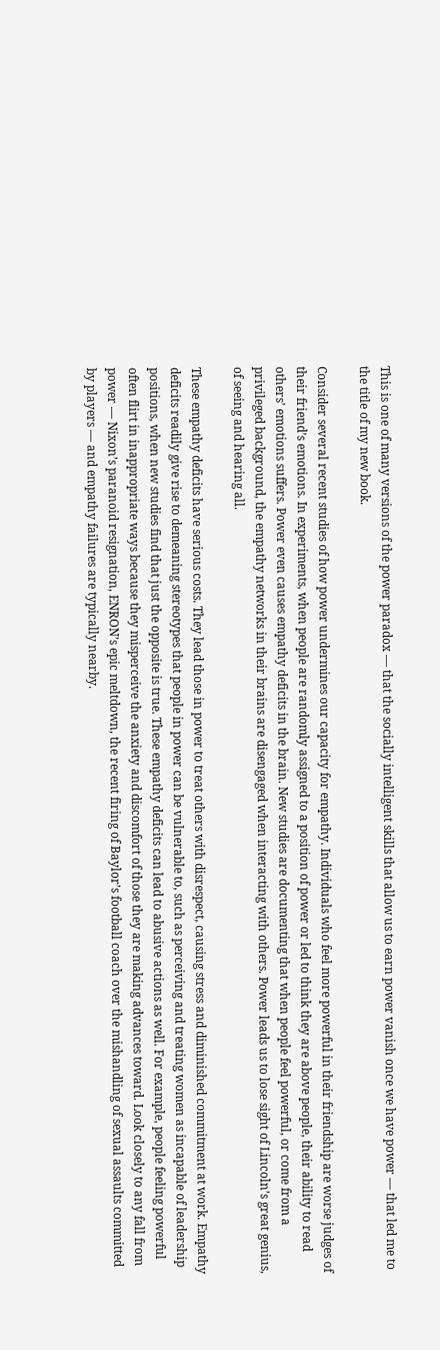This is one of many versions of the power paradox — that the socially intelligent skills that allow us to earn power vanish once we have power — that led me to the title of my new book.

Consider several recent studies of how power undermines our capacity for empathy. Individuals who feel more powerful in their friendship are worse judges of their friend’s emotions. In experiments, when people are randomly assigned to a position of power or led to think they are above people, their ability to read others’ emotions suffers. Power even causes empathy deficits in the brain. New studies are documenting that when people feel powerful, or come from a privileged background, the empathy networks in their brains are disengaged when interacting with others. Power leads us to lose sight of Lincoln’s great genius, of seeing and hearing all.

These empathy deficits have serious costs. They lead those in power to treat others with disrespect, causing stress and diminished commitment at work. Empathy deficits readily give rise to demeaning stereotypes that people in power can be vulnerable to, such as perceiving and treating women as incapable of leadership positions, when new studies find that just the opposite is true. These empathy deficits can lead to abusive actions as well. For example, people feeling powerful often flirt in inappropriate ways because they misperceive the anxiety and discomfort of those they are making advances toward. Look closely to any fall from power — Nixon’s paranoid resignation, ENRON’s epic meltdown, the recent firing of Baylor’s football coach over the mishandling of sexual assaults committed by players — and empathy failures are typically nearby.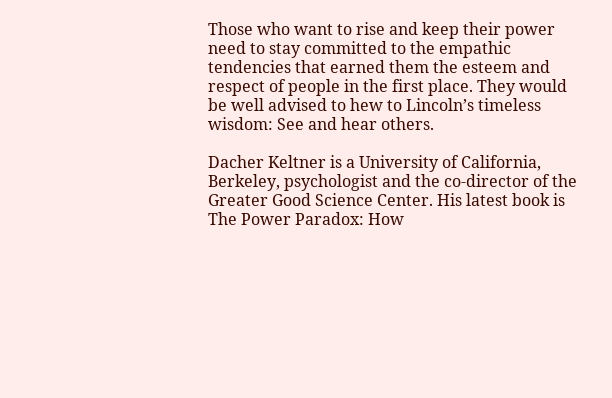Those who want to rise and keep their power need to stay committed to the empathic tendencies that earned them the esteem and respect of people in the first place. They would be well advised to hew to Lincoln’s timeless wisdom: See and hear others.

Dacher Keltner is a University of California, Berkeley, psychologist and the co-director of the Greater Good Science Center. His latest book is The Power Paradox: How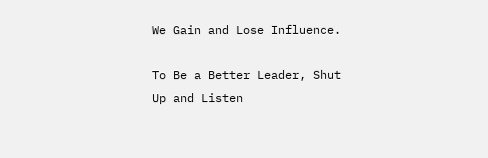We Gain and Lose Influence.

To Be a Better Leader, Shut Up and Listen